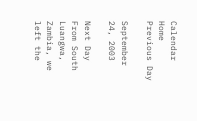Calendar Home
Previous Day

September 24, 2003

Next Day
From South Luangwa, Zambia, we left the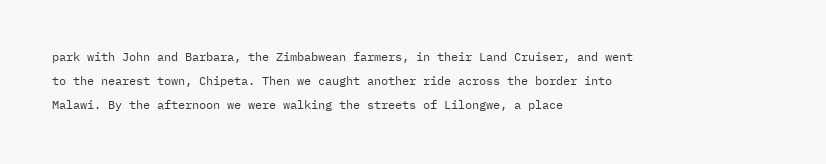park with John and Barbara, the Zimbabwean farmers, in their Land Cruiser, and went to the nearest town, Chipeta. Then we caught another ride across the border into Malawi. By the afternoon we were walking the streets of Lilongwe, a place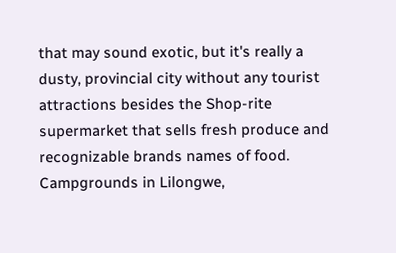that may sound exotic, but it's really a dusty, provincial city without any tourist attractions besides the Shop-rite supermarket that sells fresh produce and recognizable brands names of food.
Campgrounds in Lilongwe,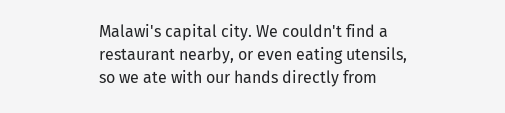Malawi's capital city. We couldn't find a restaurant nearby, or even eating utensils, so we ate with our hands directly from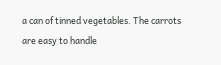a can of tinned vegetables. The carrots are easy to handle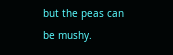but the peas can be mushy.